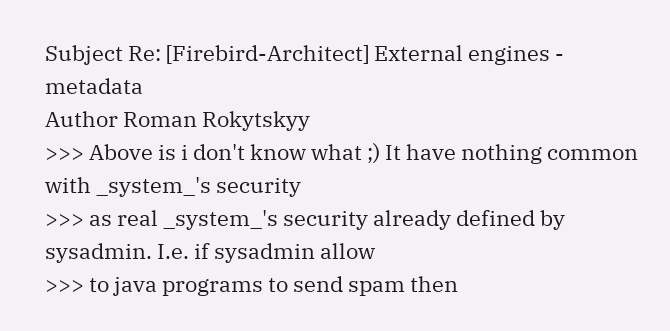Subject Re: [Firebird-Architect] External engines - metadata
Author Roman Rokytskyy
>>> Above is i don't know what ;) It have nothing common with _system_'s security
>>> as real _system_'s security already defined by sysadmin. I.e. if sysadmin allow
>>> to java programs to send spam then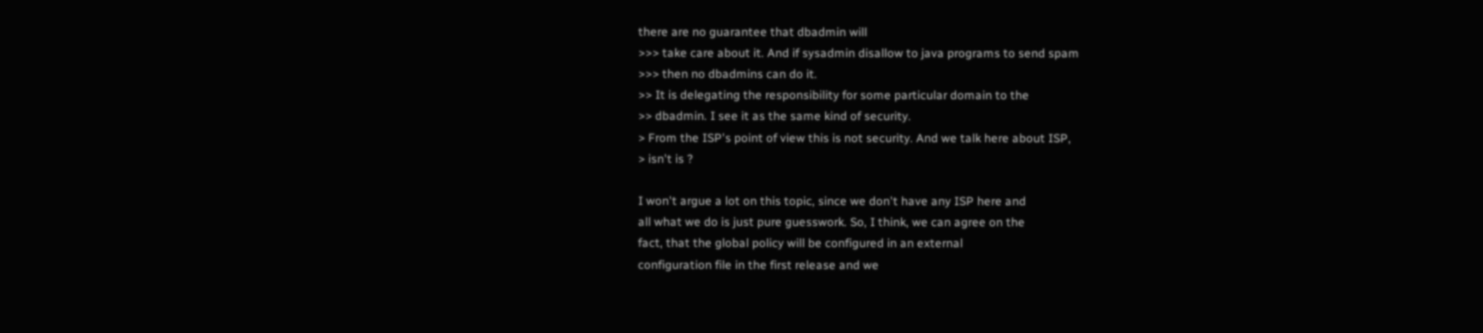there are no guarantee that dbadmin will
>>> take care about it. And if sysadmin disallow to java programs to send spam
>>> then no dbadmins can do it.
>> It is delegating the responsibility for some particular domain to the
>> dbadmin. I see it as the same kind of security.
> From the ISP's point of view this is not security. And we talk here about ISP,
> isn't is ?

I won't argue a lot on this topic, since we don't have any ISP here and
all what we do is just pure guesswork. So, I think, we can agree on the
fact, that the global policy will be configured in an external
configuration file in the first release and we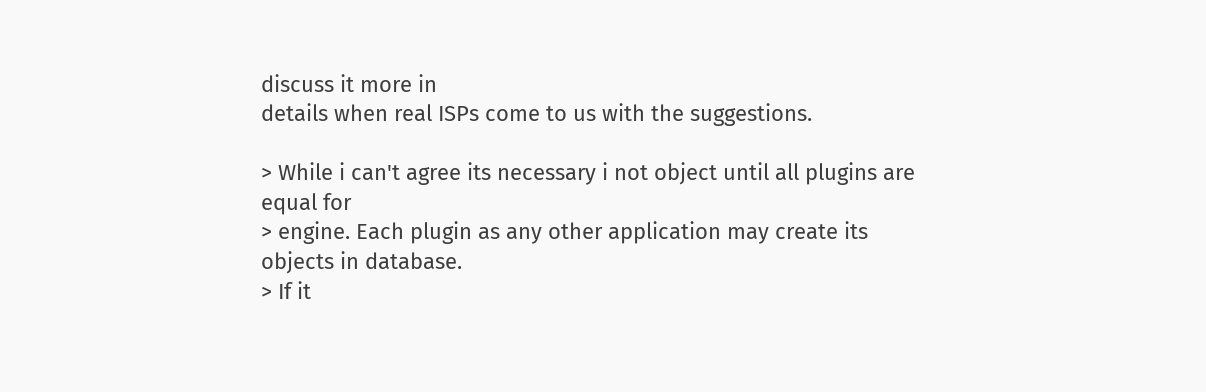discuss it more in
details when real ISPs come to us with the suggestions.

> While i can't agree its necessary i not object until all plugins are equal for
> engine. Each plugin as any other application may create its objects in database.
> If it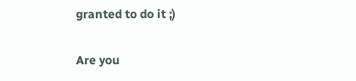granted to do it ;)

Are you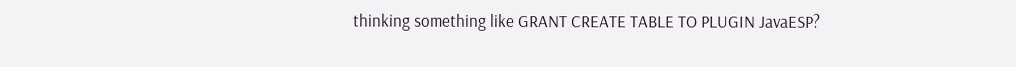thinking something like GRANT CREATE TABLE TO PLUGIN JavaESP?